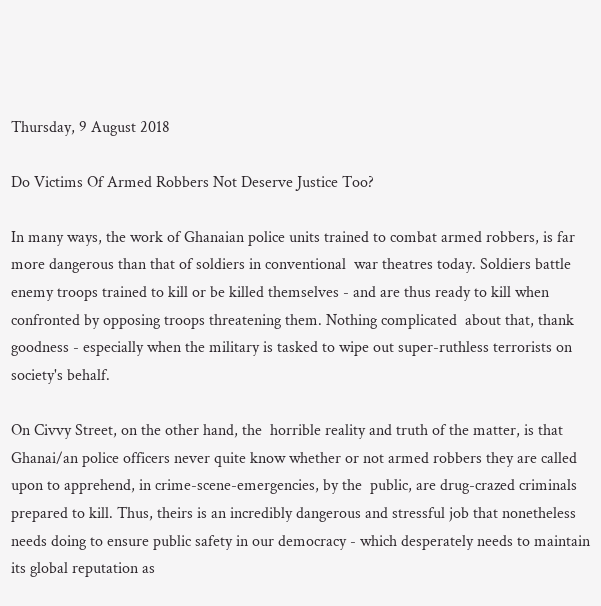Thursday, 9 August 2018

Do Victims Of Armed Robbers Not Deserve Justice Too?

In many ways, the work of Ghanaian police units trained to combat armed robbers, is far more dangerous than that of soldiers in conventional  war theatres today. Soldiers battle enemy troops trained to kill or be killed themselves - and are thus ready to kill when confronted by opposing troops threatening them. Nothing complicated  about that, thank goodness - especially when the military is tasked to wipe out super-ruthless terrorists on society's behalf.

On Civvy Street, on the other hand, the  horrible reality and truth of the matter, is that Ghanai/an police officers never quite know whether or not armed robbers they are called upon to apprehend, in crime-scene-emergencies, by the  public, are drug-crazed criminals prepared to kill. Thus, theirs is an incredibly dangerous and stressful job that nonetheless needs doing to ensure public safety in our democracy - which desperately needs to maintain its global reputation as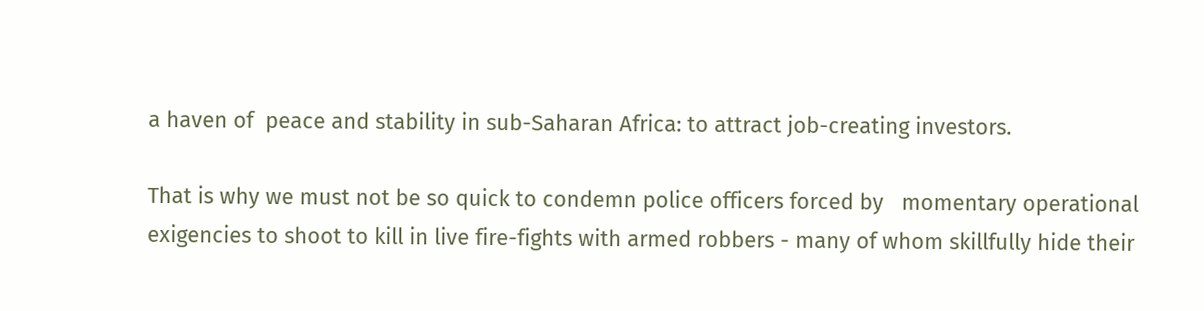a haven of  peace and stability in sub-Saharan Africa: to attract job-creating investors.

That is why we must not be so quick to condemn police officers forced by   momentary operational exigencies to shoot to kill in live fire-fights with armed robbers - many of whom skillfully hide their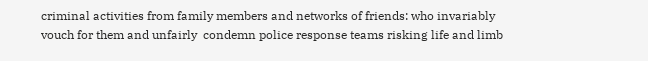criminal activities from family members and networks of friends: who invariably vouch for them and unfairly  condemn police response teams risking life and limb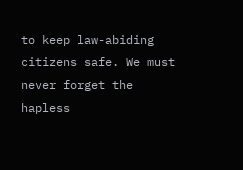to keep law-abiding citizens safe. We must never forget the hapless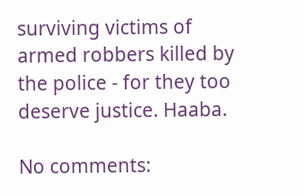surviving victims of  armed robbers killed by the police - for they too deserve justice. Haaba.

No comments: